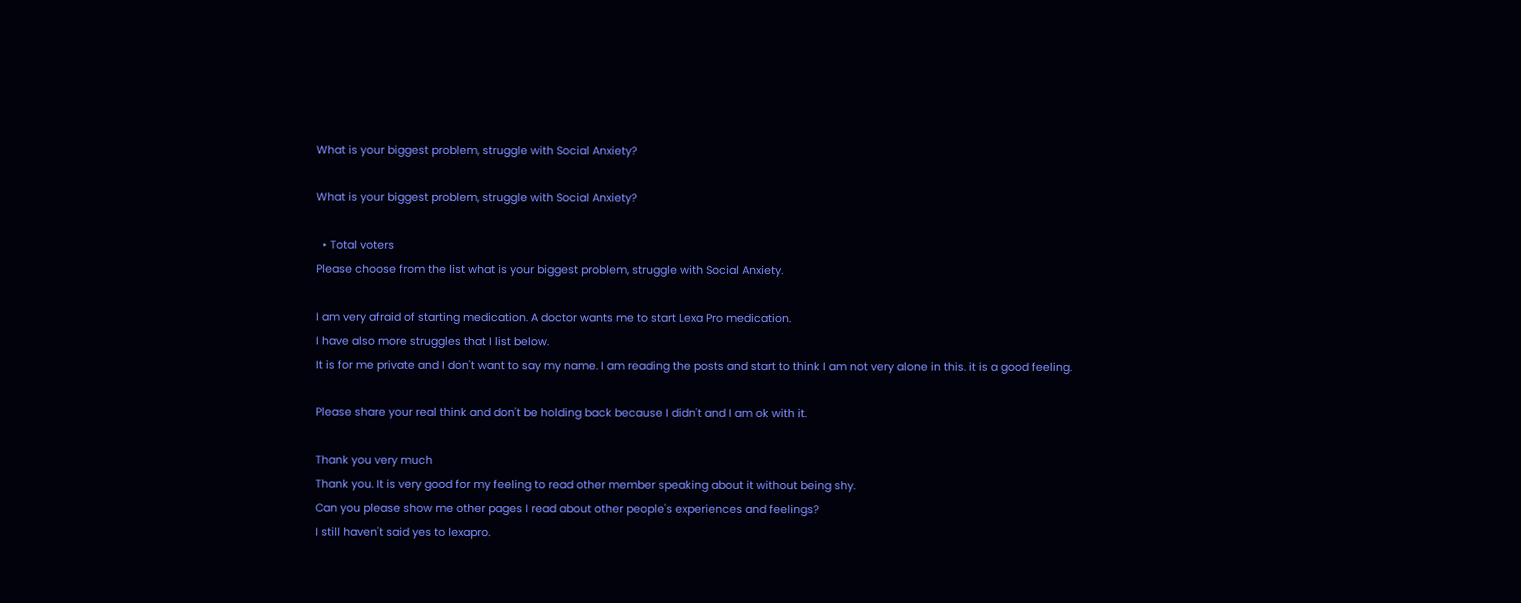What is your biggest problem, struggle with Social Anxiety?

What is your biggest problem, struggle with Social Anxiety?

  • Total voters
Please choose from the list what is your biggest problem, struggle with Social Anxiety.

I am very afraid of starting medication. A doctor wants me to start Lexa Pro medication.
I have also more struggles that I list below.
It is for me private and I don't want to say my name. I am reading the posts and start to think I am not very alone in this. it is a good feeling.

Please share your real think and don't be holding back because I didn't and I am ok with it.

Thank you very much
Thank you. It is very good for my feeling to read other member speaking about it without being shy.
Can you please show me other pages I read about other people's experiences and feelings?
I still haven't said yes to lexapro.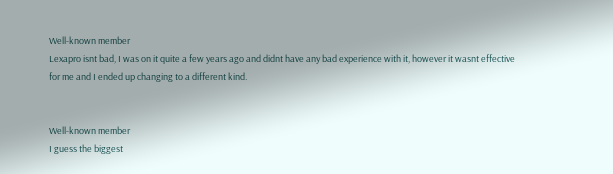Well-known member
Lexapro isnt bad, I was on it quite a few years ago and didnt have any bad experience with it, however it wasnt effective for me and I ended up changing to a different kind.


Well-known member
I guess the biggest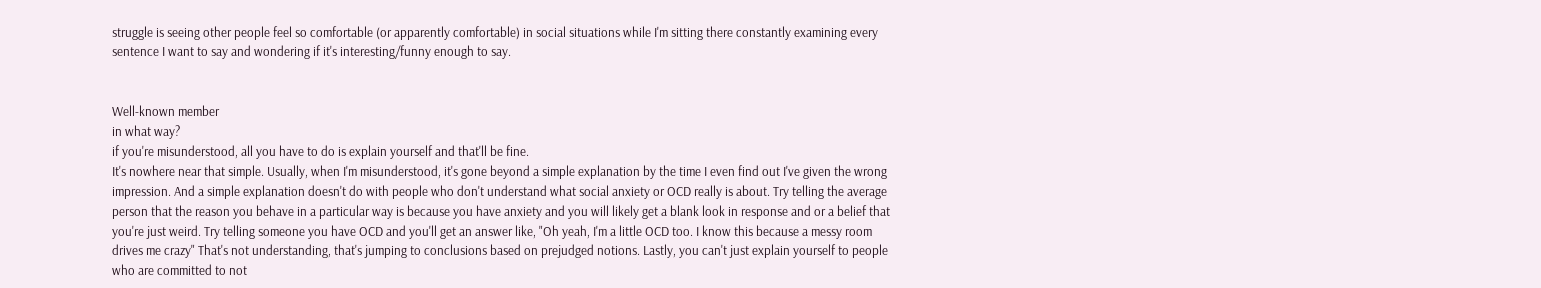struggle is seeing other people feel so comfortable (or apparently comfortable) in social situations while I'm sitting there constantly examining every sentence I want to say and wondering if it's interesting/funny enough to say.


Well-known member
in what way?
if you're misunderstood, all you have to do is explain yourself and that'll be fine.
It's nowhere near that simple. Usually, when I'm misunderstood, it's gone beyond a simple explanation by the time I even find out I've given the wrong impression. And a simple explanation doesn't do with people who don't understand what social anxiety or OCD really is about. Try telling the average person that the reason you behave in a particular way is because you have anxiety and you will likely get a blank look in response and or a belief that you're just weird. Try telling someone you have OCD and you'll get an answer like, "Oh yeah, I'm a little OCD too. I know this because a messy room drives me crazy" That's not understanding, that's jumping to conclusions based on prejudged notions. Lastly, you can't just explain yourself to people who are committed to not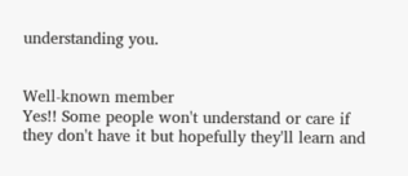understanding you.


Well-known member
Yes!! Some people won't understand or care if they don't have it but hopefully they'll learn and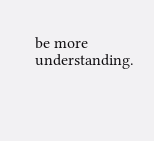be more understanding.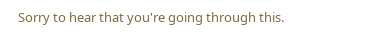Sorry to hear that you're going through this.